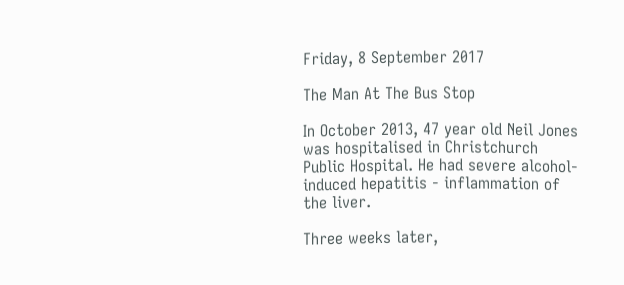Friday, 8 September 2017

The Man At The Bus Stop

In October 2013, 47 year old Neil Jones was hospitalised in Christchurch Public Hospital. He had severe alcohol-induced hepatitis - inflammation of the liver.

Three weeks later,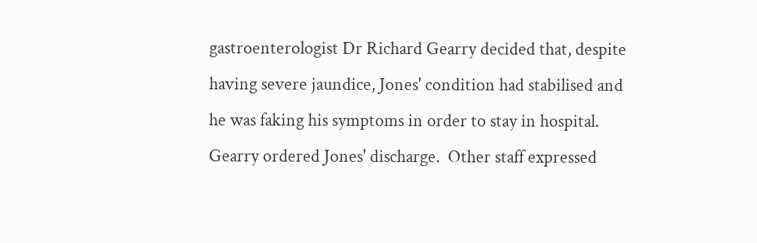gastroenterologist Dr Richard Gearry decided that, despite having severe jaundice, Jones' condition had stabilised and he was faking his symptoms in order to stay in hospital.  Gearry ordered Jones' discharge.  Other staff expressed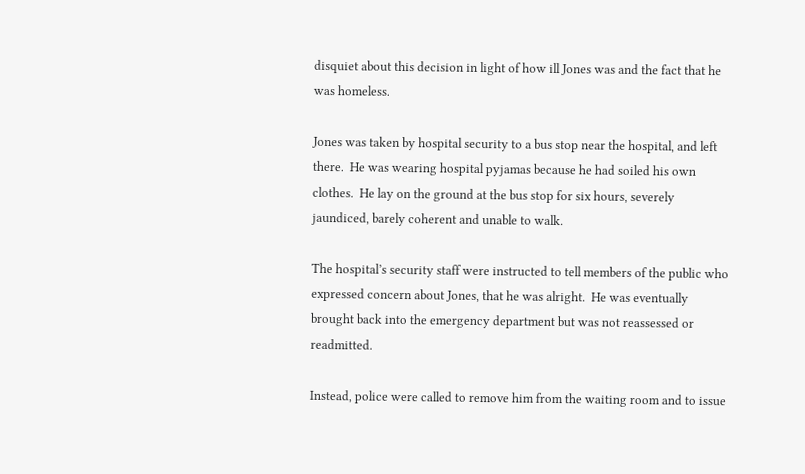disquiet about this decision in light of how ill Jones was and the fact that he was homeless.

Jones was taken by hospital security to a bus stop near the hospital, and left there.  He was wearing hospital pyjamas because he had soiled his own clothes.  He lay on the ground at the bus stop for six hours, severely jaundiced, barely coherent and unable to walk.

The hospital’s security staff were instructed to tell members of the public who expressed concern about Jones, that he was alright.  He was eventually brought back into the emergency department but was not reassessed or readmitted.

Instead, police were called to remove him from the waiting room and to issue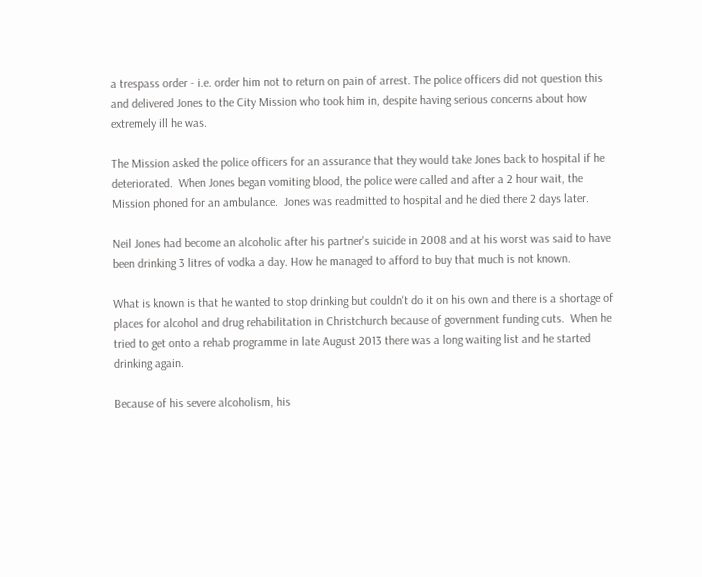a trespass order - i.e. order him not to return on pain of arrest. The police officers did not question this and delivered Jones to the City Mission who took him in, despite having serious concerns about how extremely ill he was.

The Mission asked the police officers for an assurance that they would take Jones back to hospital if he deteriorated.  When Jones began vomiting blood, the police were called and after a 2 hour wait, the Mission phoned for an ambulance.  Jones was readmitted to hospital and he died there 2 days later.

Neil Jones had become an alcoholic after his partner's suicide in 2008 and at his worst was said to have been drinking 3 litres of vodka a day. How he managed to afford to buy that much is not known.

What is known is that he wanted to stop drinking but couldn't do it on his own and there is a shortage of places for alcohol and drug rehabilitation in Christchurch because of government funding cuts.  When he tried to get onto a rehab programme in late August 2013 there was a long waiting list and he started drinking again.

Because of his severe alcoholism, his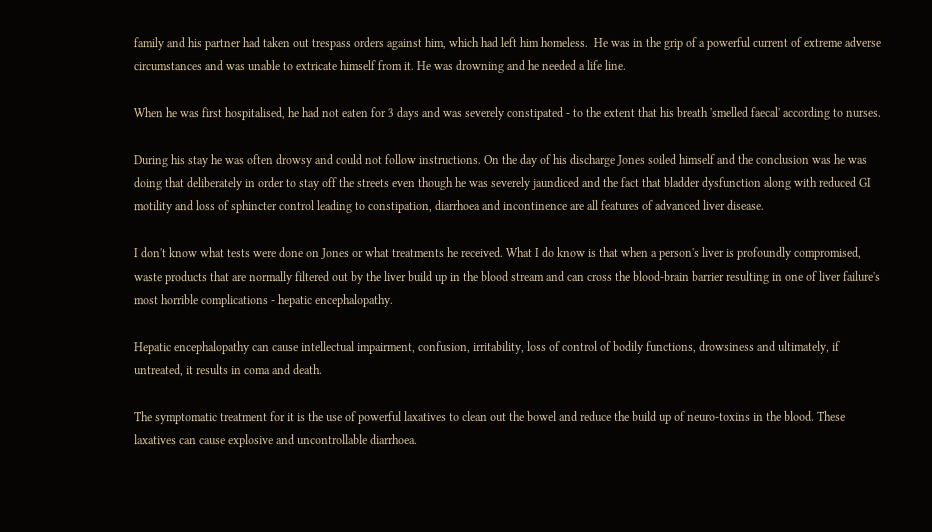family and his partner had taken out trespass orders against him, which had left him homeless.  He was in the grip of a powerful current of extreme adverse circumstances and was unable to extricate himself from it. He was drowning and he needed a life line.

When he was first hospitalised, he had not eaten for 3 days and was severely constipated - to the extent that his breath 'smelled faecal' according to nurses.

During his stay he was often drowsy and could not follow instructions. On the day of his discharge Jones soiled himself and the conclusion was he was doing that deliberately in order to stay off the streets even though he was severely jaundiced and the fact that bladder dysfunction along with reduced GI motility and loss of sphincter control leading to constipation, diarrhoea and incontinence are all features of advanced liver disease.

I don't know what tests were done on Jones or what treatments he received. What I do know is that when a person's liver is profoundly compromised, waste products that are normally filtered out by the liver build up in the blood stream and can cross the blood-brain barrier resulting in one of liver failure's most horrible complications - hepatic encephalopathy.

Hepatic encephalopathy can cause intellectual impairment, confusion, irritability, loss of control of bodily functions, drowsiness and ultimately, if untreated, it results in coma and death.

The symptomatic treatment for it is the use of powerful laxatives to clean out the bowel and reduce the build up of neuro-toxins in the blood. These laxatives can cause explosive and uncontrollable diarrhoea.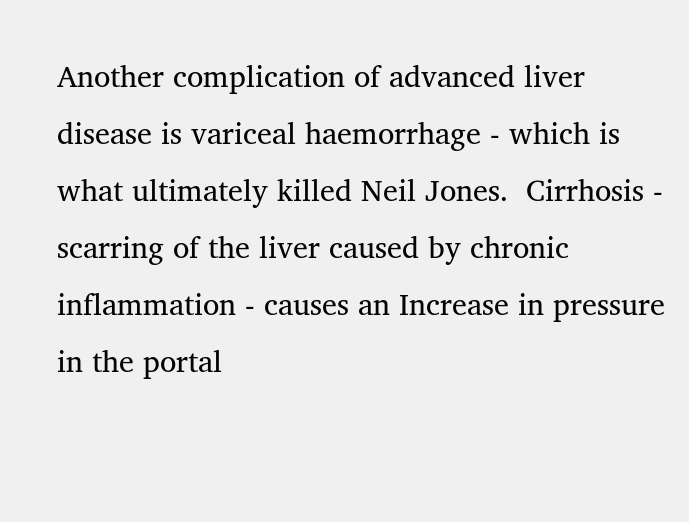Another complication of advanced liver disease is variceal haemorrhage - which is what ultimately killed Neil Jones.  Cirrhosis - scarring of the liver caused by chronic inflammation - causes an Increase in pressure in the portal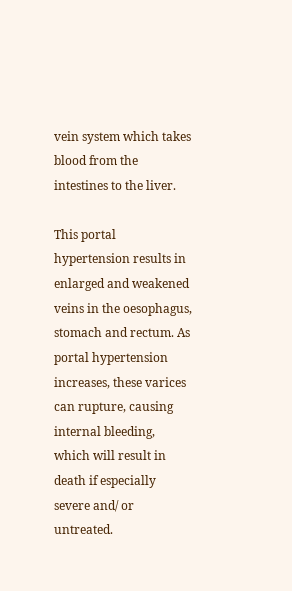vein system which takes blood from the intestines to the liver.

This portal hypertension results in enlarged and weakened veins in the oesophagus, stomach and rectum. As portal hypertension increases, these varices can rupture, causing internal bleeding, which will result in death if especially severe and/ or untreated.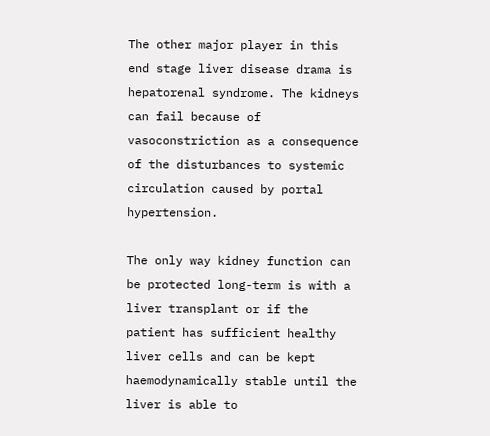The other major player in this end stage liver disease drama is hepatorenal syndrome. The kidneys can fail because of vasoconstriction as a consequence of the disturbances to systemic circulation caused by portal hypertension.

The only way kidney function can be protected long-term is with a liver transplant or if the patient has sufficient healthy liver cells and can be kept haemodynamically stable until the liver is able to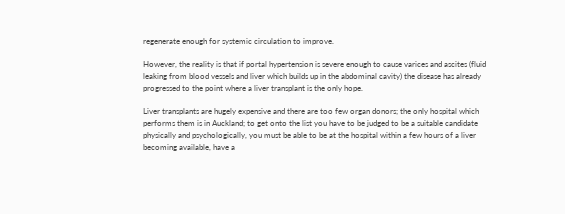regenerate enough for systemic circulation to improve.

However, the reality is that if portal hypertension is severe enough to cause varices and ascites (fluid leaking from blood vessels and liver which builds up in the abdominal cavity) the disease has already progressed to the point where a liver transplant is the only hope.

Liver transplants are hugely expensive and there are too few organ donors; the only hospital which performs them is in Auckland; to get onto the list you have to be judged to be a suitable candidate physically and psychologically, you must be able to be at the hospital within a few hours of a liver becoming available, have a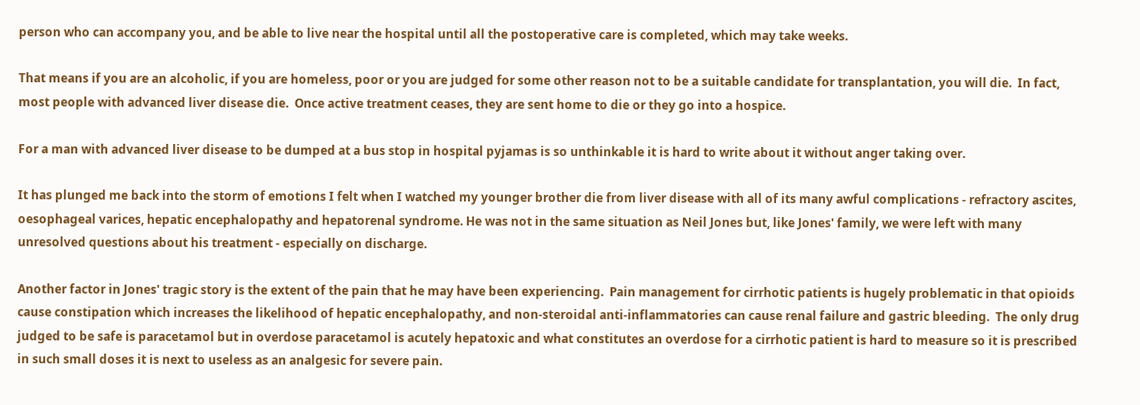person who can accompany you, and be able to live near the hospital until all the postoperative care is completed, which may take weeks.

That means if you are an alcoholic, if you are homeless, poor or you are judged for some other reason not to be a suitable candidate for transplantation, you will die.  In fact, most people with advanced liver disease die.  Once active treatment ceases, they are sent home to die or they go into a hospice.

For a man with advanced liver disease to be dumped at a bus stop in hospital pyjamas is so unthinkable it is hard to write about it without anger taking over.

It has plunged me back into the storm of emotions I felt when I watched my younger brother die from liver disease with all of its many awful complications - refractory ascites, oesophageal varices, hepatic encephalopathy and hepatorenal syndrome. He was not in the same situation as Neil Jones but, like Jones' family, we were left with many unresolved questions about his treatment - especially on discharge.

Another factor in Jones' tragic story is the extent of the pain that he may have been experiencing.  Pain management for cirrhotic patients is hugely problematic in that opioids cause constipation which increases the likelihood of hepatic encephalopathy, and non-steroidal anti-inflammatories can cause renal failure and gastric bleeding.  The only drug judged to be safe is paracetamol but in overdose paracetamol is acutely hepatoxic and what constitutes an overdose for a cirrhotic patient is hard to measure so it is prescribed in such small doses it is next to useless as an analgesic for severe pain.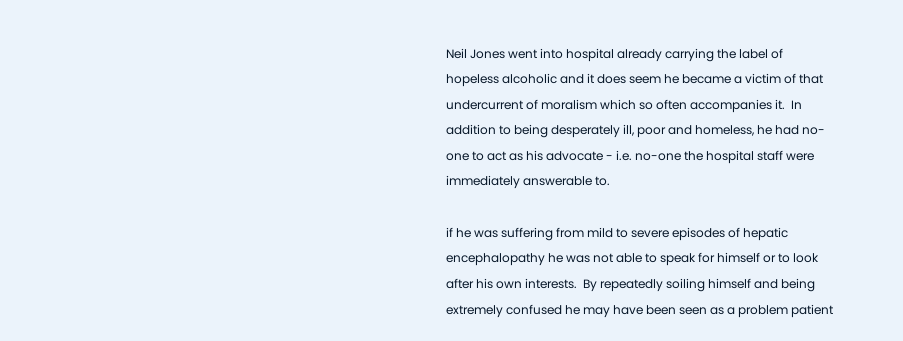Neil Jones went into hospital already carrying the label of hopeless alcoholic and it does seem he became a victim of that undercurrent of moralism which so often accompanies it.  In addition to being desperately ill, poor and homeless, he had no-one to act as his advocate - i.e. no-one the hospital staff were immediately answerable to.

if he was suffering from mild to severe episodes of hepatic encephalopathy he was not able to speak for himself or to look after his own interests.  By repeatedly soiling himself and being extremely confused he may have been seen as a problem patient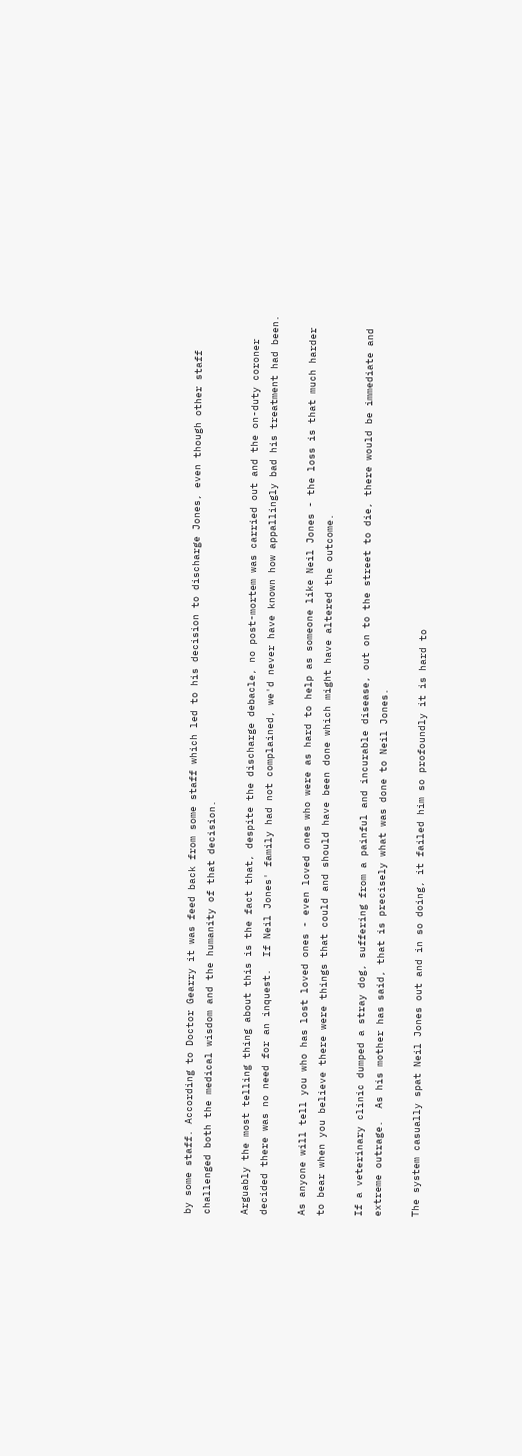by some staff. According to Doctor Gearry it was feed back from some staff which led to his decision to discharge Jones, even though other staff challenged both the medical wisdom and the humanity of that decision.

Arguably the most telling thing about this is the fact that, despite the discharge debacle, no post-mortem was carried out and the on-duty coroner decided there was no need for an inquest.  If Neil Jones' family had not complained, we'd never have known how appallingly bad his treatment had been.

As anyone will tell you who has lost loved ones - even loved ones who were as hard to help as someone like Neil Jones - the loss is that much harder to bear when you believe there were things that could and should have been done which might have altered the outcome.

If a veterinary clinic dumped a stray dog, suffering from a painful and incurable disease, out on to the street to die, there would be immediate and extreme outrage.  As his mother has said, that is precisely what was done to Neil Jones.

The system casually spat Neil Jones out and in so doing, it failed him so profoundly it is hard to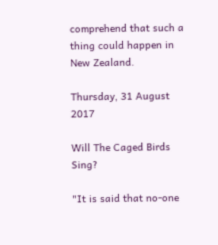comprehend that such a thing could happen in New Zealand.

Thursday, 31 August 2017

Will The Caged Birds Sing?

"It is said that no-one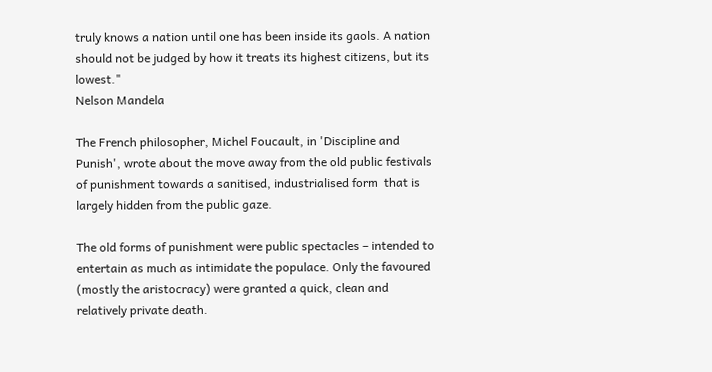truly knows a nation until one has been inside its gaols. A nation should not be judged by how it treats its highest citizens, but its lowest."
Nelson Mandela

The French philosopher, Michel Foucault, in 'Discipline and Punish', wrote about the move away from the old public festivals of punishment towards a sanitised, industrialised form  that is largely hidden from the public gaze.

The old forms of punishment were public spectacles – intended to entertain as much as intimidate the populace. Only the favoured (mostly the aristocracy) were granted a quick, clean and relatively private death.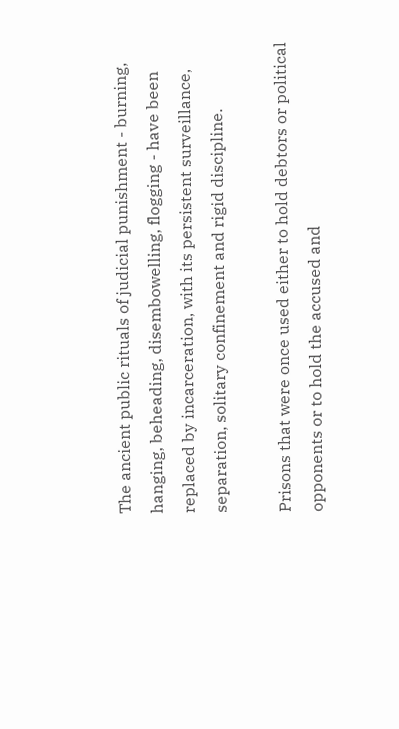The ancient public rituals of judicial punishment - burning, hanging, beheading, disembowelling, flogging - have been replaced by incarceration, with its persistent surveillance, separation, solitary confinement and rigid discipline.

Prisons that were once used either to hold debtors or political opponents or to hold the accused and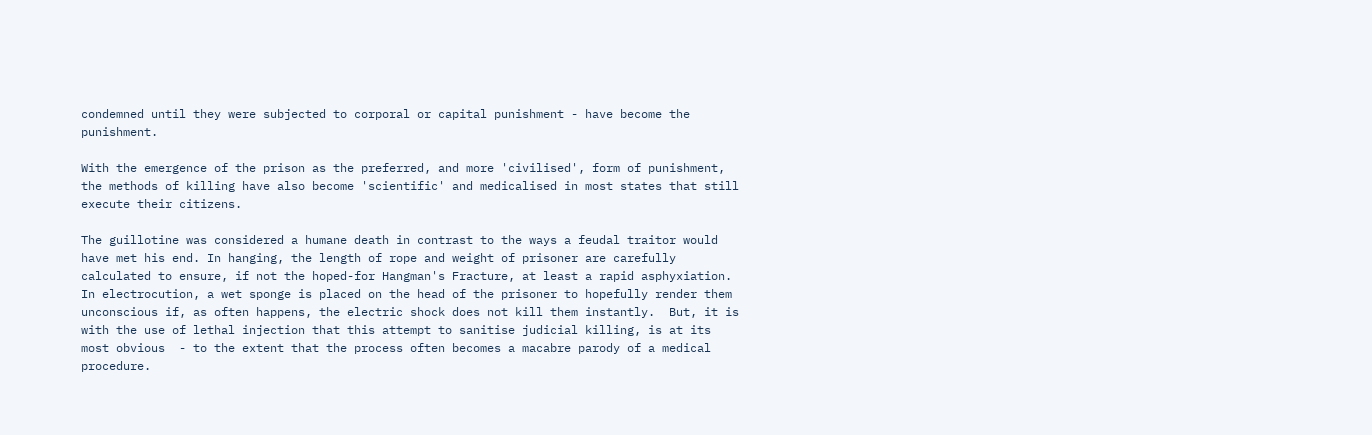condemned until they were subjected to corporal or capital punishment - have become the punishment.

With the emergence of the prison as the preferred, and more 'civilised', form of punishment, the methods of killing have also become 'scientific' and medicalised in most states that still execute their citizens.

The guillotine was considered a humane death in contrast to the ways a feudal traitor would have met his end. In hanging, the length of rope and weight of prisoner are carefully calculated to ensure, if not the hoped-for Hangman's Fracture, at least a rapid asphyxiation.  In electrocution, a wet sponge is placed on the head of the prisoner to hopefully render them unconscious if, as often happens, the electric shock does not kill them instantly.  But, it is with the use of lethal injection that this attempt to sanitise judicial killing, is at its most obvious  - to the extent that the process often becomes a macabre parody of a medical procedure.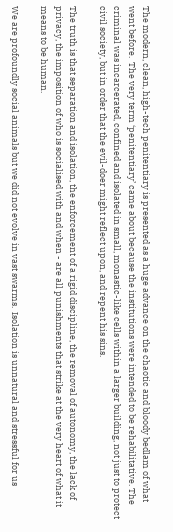The modern, clean, high-tech penitentiary is presented as a huge advance on the chaotic and bloody bedlam of what went before.  The very term ‘penitentiary’ came about because the institutions were intended to be rehabilitative. The criminal was incarcerated, confined and isolated in small, monastic-like cells within a larger building, not just to protect civil society, but in order that the evil-doer might reflect upon, and repent his sins.

The truth is that separation and isolation, the enforcement of a rigid discipline, the removal of autonomy, the lack of privacy, the imposition of who is socialised with and when - are all punishments that strike at the very heart of what it means to be human.

We are profoundly social animals but we did not evolve in vast swarms.  Isolation is unnatural and stressful for us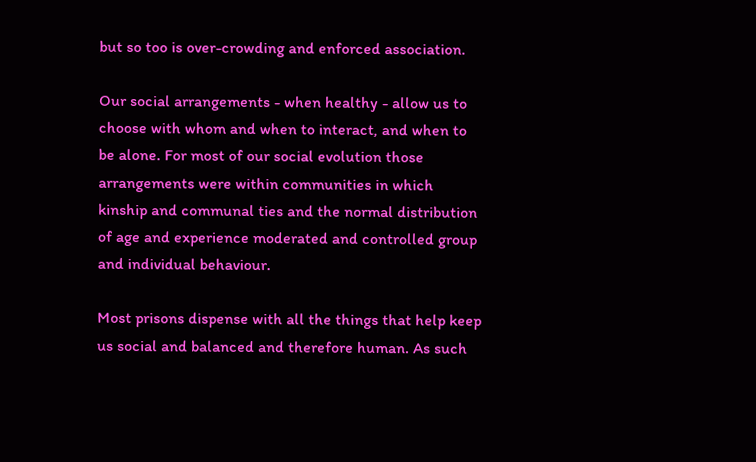but so too is over-crowding and enforced association.

Our social arrangements - when healthy - allow us to choose with whom and when to interact, and when to be alone. For most of our social evolution those arrangements were within communities in which kinship and communal ties and the normal distribution of age and experience moderated and controlled group and individual behaviour.

Most prisons dispense with all the things that help keep us social and balanced and therefore human. As such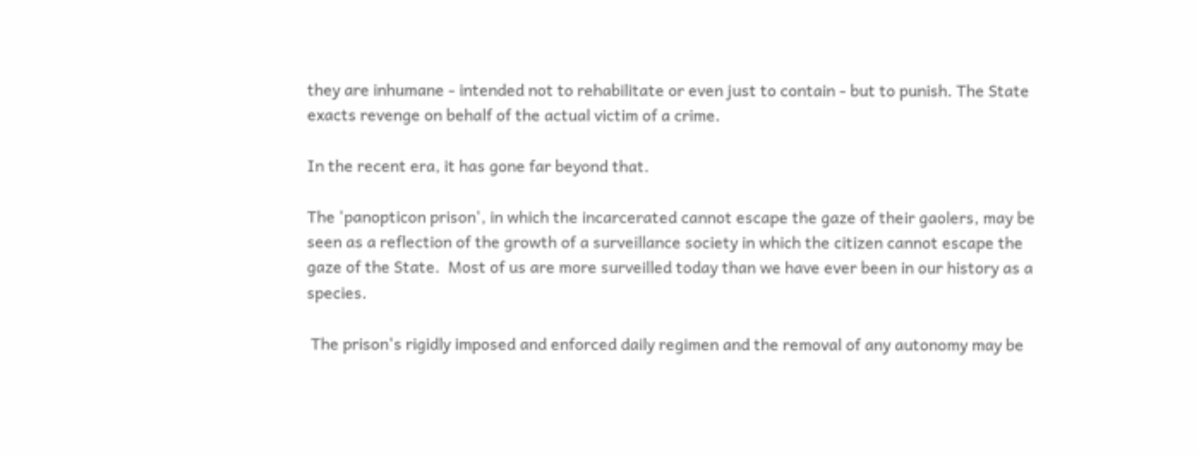they are inhumane - intended not to rehabilitate or even just to contain - but to punish. The State exacts revenge on behalf of the actual victim of a crime.

In the recent era, it has gone far beyond that.

The 'panopticon prison', in which the incarcerated cannot escape the gaze of their gaolers, may be seen as a reflection of the growth of a surveillance society in which the citizen cannot escape the gaze of the State.  Most of us are more surveilled today than we have ever been in our history as a species.

 The prison's rigidly imposed and enforced daily regimen and the removal of any autonomy may be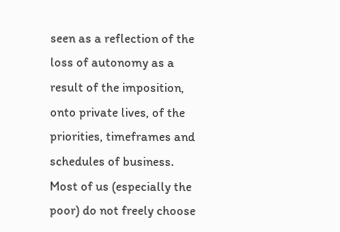seen as a reflection of the loss of autonomy as a result of the imposition, onto private lives, of the priorities, timeframes and schedules of business.  Most of us (especially the poor) do not freely choose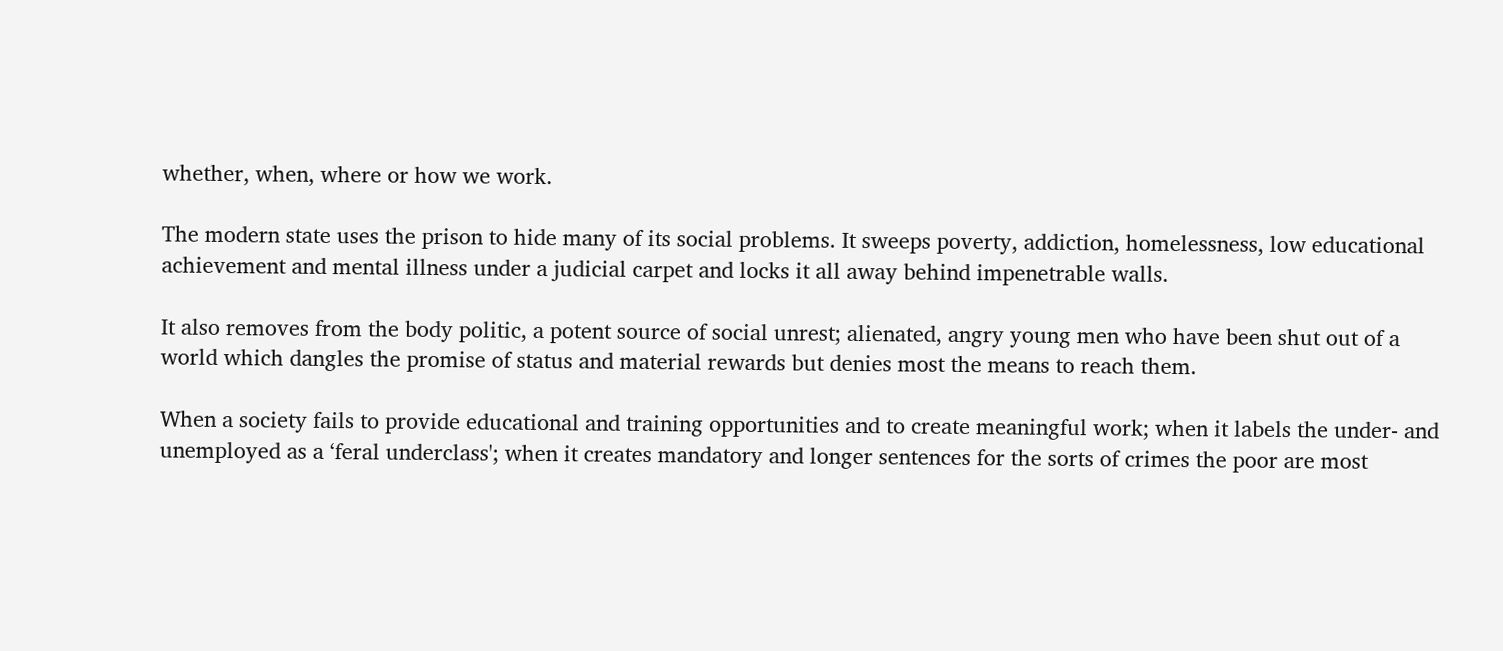whether, when, where or how we work.

The modern state uses the prison to hide many of its social problems. It sweeps poverty, addiction, homelessness, low educational achievement and mental illness under a judicial carpet and locks it all away behind impenetrable walls.

It also removes from the body politic, a potent source of social unrest; alienated, angry young men who have been shut out of a world which dangles the promise of status and material rewards but denies most the means to reach them.

When a society fails to provide educational and training opportunities and to create meaningful work; when it labels the under- and unemployed as a ‘feral underclass'; when it creates mandatory and longer sentences for the sorts of crimes the poor are most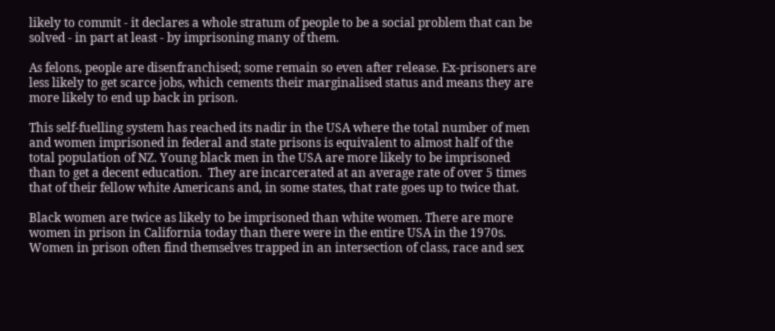likely to commit - it declares a whole stratum of people to be a social problem that can be solved - in part at least - by imprisoning many of them.

As felons, people are disenfranchised; some remain so even after release. Ex-prisoners are less likely to get scarce jobs, which cements their marginalised status and means they are more likely to end up back in prison.

This self-fuelling system has reached its nadir in the USA where the total number of men and women imprisoned in federal and state prisons is equivalent to almost half of the total population of NZ. Young black men in the USA are more likely to be imprisoned than to get a decent education.  They are incarcerated at an average rate of over 5 times that of their fellow white Americans and, in some states, that rate goes up to twice that.

Black women are twice as likely to be imprisoned than white women. There are more women in prison in California today than there were in the entire USA in the 1970s. Women in prison often find themselves trapped in an intersection of class, race and sex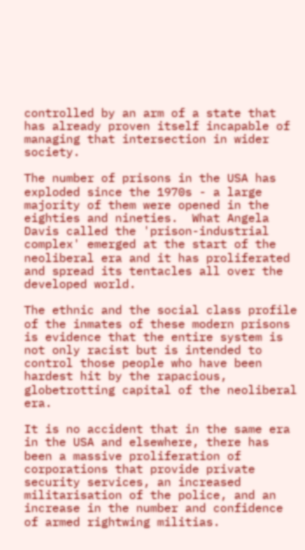controlled by an arm of a state that has already proven itself incapable of managing that intersection in wider society.

The number of prisons in the USA has exploded since the 1970s - a large majority of them were opened in the eighties and nineties.  What Angela Davis called the 'prison-industrial complex' emerged at the start of the neoliberal era and it has proliferated and spread its tentacles all over the developed world.

The ethnic and the social class profile of the inmates of these modern prisons is evidence that the entire system is not only racist but is intended to control those people who have been hardest hit by the rapacious, globetrotting capital of the neoliberal era.

It is no accident that in the same era in the USA and elsewhere, there has been a massive proliferation of corporations that provide private security services, an increased militarisation of the police, and an increase in the number and confidence of armed rightwing militias.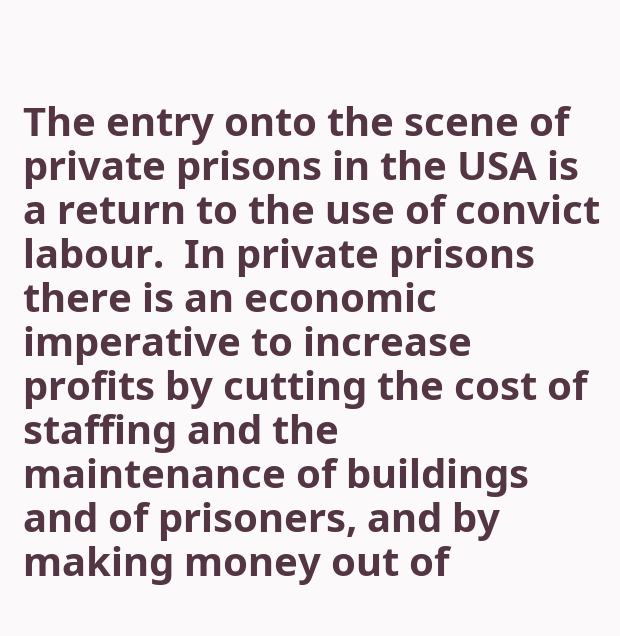The entry onto the scene of private prisons in the USA is a return to the use of convict labour.  In private prisons there is an economic imperative to increase profits by cutting the cost of staffing and the maintenance of buildings and of prisoners, and by making money out of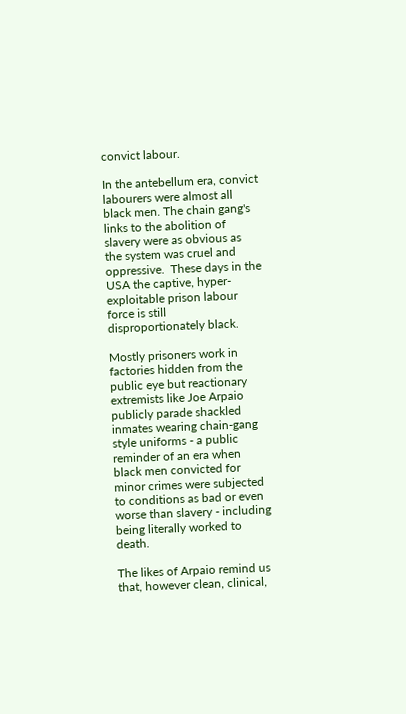convict labour.

In the antebellum era, convict labourers were almost all black men. The chain gang's links to the abolition of slavery were as obvious as the system was cruel and oppressive.  These days in the USA the captive, hyper-exploitable prison labour force is still disproportionately black.

Mostly prisoners work in factories hidden from the public eye but reactionary extremists like Joe Arpaio publicly parade shackled inmates wearing chain-gang style uniforms - a public reminder of an era when black men convicted for minor crimes were subjected to conditions as bad or even worse than slavery - including being literally worked to death.

The likes of Arpaio remind us that, however clean, clinical,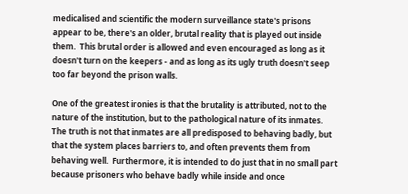medicalised and scientific the modern surveillance state's prisons appear to be, there's an older, brutal reality that is played out inside them.  This brutal order is allowed and even encouraged as long as it doesn't turn on the keepers - and as long as its ugly truth doesn't seep too far beyond the prison walls.

One of the greatest ironies is that the brutality is attributed, not to the nature of the institution, but to the pathological nature of its inmates.  The truth is not that inmates are all predisposed to behaving badly, but that the system places barriers to, and often prevents them from behaving well.  Furthermore, it is intended to do just that in no small part because prisoners who behave badly while inside and once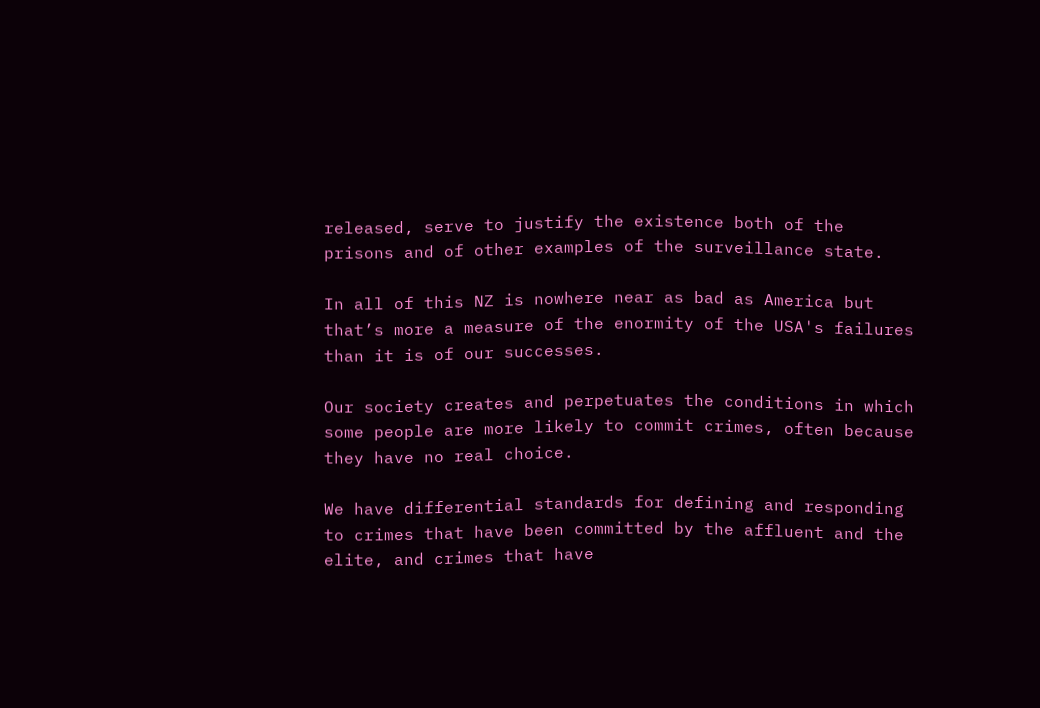released, serve to justify the existence both of the prisons and of other examples of the surveillance state.

In all of this NZ is nowhere near as bad as America but that’s more a measure of the enormity of the USA's failures than it is of our successes.

Our society creates and perpetuates the conditions in which some people are more likely to commit crimes, often because they have no real choice.

We have differential standards for defining and responding to crimes that have been committed by the affluent and the elite, and crimes that have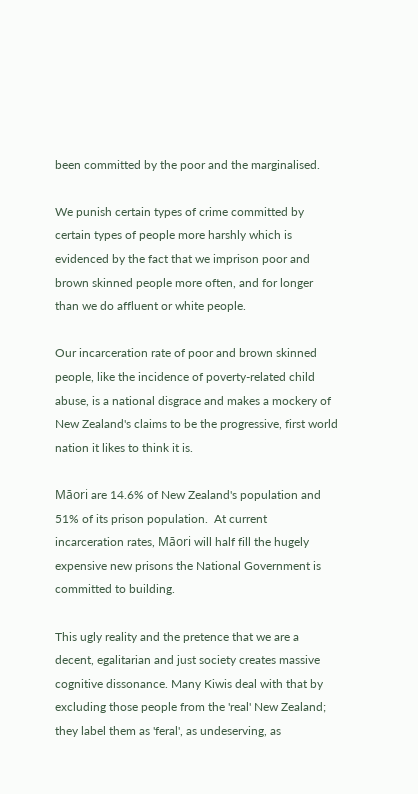been committed by the poor and the marginalised.

We punish certain types of crime committed by certain types of people more harshly which is evidenced by the fact that we imprison poor and brown skinned people more often, and for longer than we do affluent or white people.

Our incarceration rate of poor and brown skinned people, like the incidence of poverty-related child abuse, is a national disgrace and makes a mockery of New Zealand's claims to be the progressive, first world nation it likes to think it is.

Māori are 14.6% of New Zealand's population and 51% of its prison population.  At current incarceration rates, Māori will half fill the hugely expensive new prisons the National Government is committed to building.

This ugly reality and the pretence that we are a decent, egalitarian and just society creates massive cognitive dissonance. Many Kiwis deal with that by excluding those people from the 'real' New Zealand; they label them as 'feral', as undeserving, as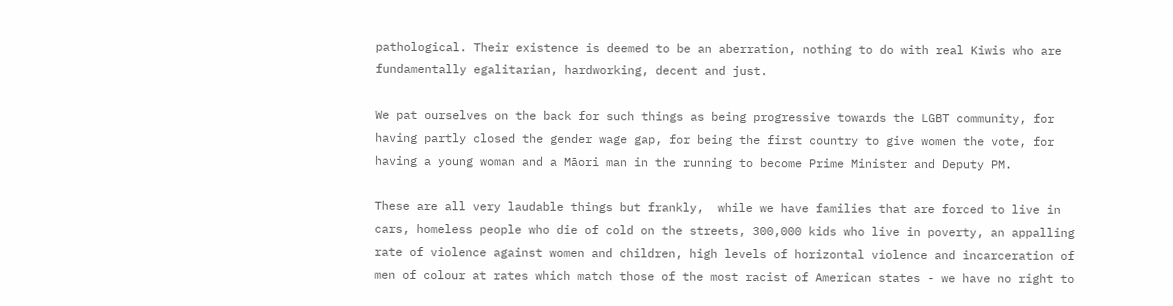pathological. Their existence is deemed to be an aberration, nothing to do with real Kiwis who are fundamentally egalitarian, hardworking, decent and just.

We pat ourselves on the back for such things as being progressive towards the LGBT community, for  having partly closed the gender wage gap, for being the first country to give women the vote, for having a young woman and a Māori man in the running to become Prime Minister and Deputy PM.

These are all very laudable things but frankly,  while we have families that are forced to live in cars, homeless people who die of cold on the streets, 300,000 kids who live in poverty, an appalling rate of violence against women and children, high levels of horizontal violence and incarceration of men of colour at rates which match those of the most racist of American states - we have no right to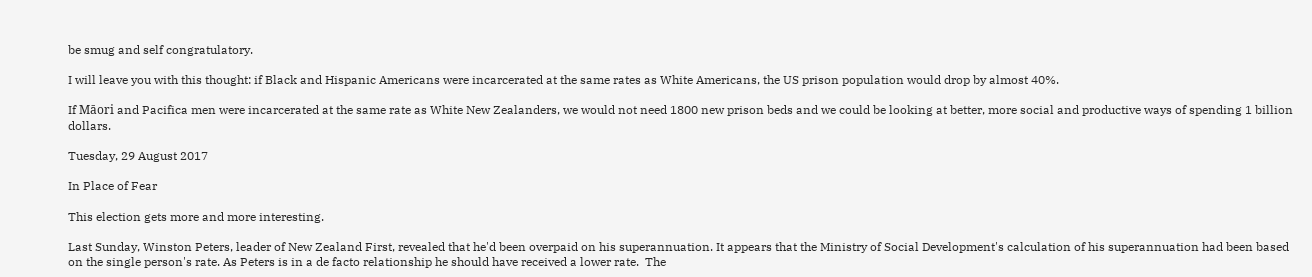be smug and self congratulatory.

I will leave you with this thought: if Black and Hispanic Americans were incarcerated at the same rates as White Americans, the US prison population would drop by almost 40%.

If Māori and Pacifica men were incarcerated at the same rate as White New Zealanders, we would not need 1800 new prison beds and we could be looking at better, more social and productive ways of spending 1 billion dollars.

Tuesday, 29 August 2017

In Place of Fear

This election gets more and more interesting.

Last Sunday, Winston Peters, leader of New Zealand First, revealed that he'd been overpaid on his superannuation. It appears that the Ministry of Social Development's calculation of his superannuation had been based on the single person's rate. As Peters is in a de facto relationship he should have received a lower rate.  The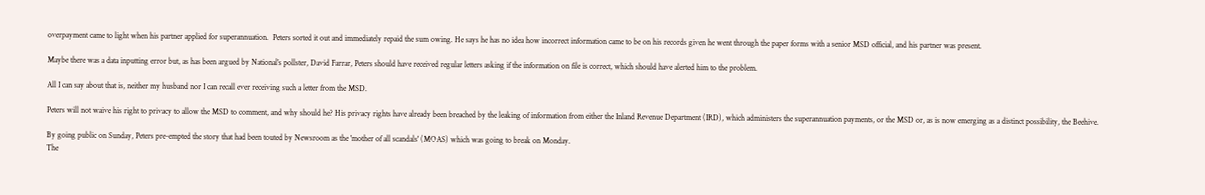overpayment came to light when his partner applied for superannuation.  Peters sorted it out and immediately repaid the sum owing. He says he has no idea how incorrect information came to be on his records given he went through the paper forms with a senior MSD official, and his partner was present.

Maybe there was a data inputting error but, as has been argued by National’s pollster, David Farrar, Peters should have received regular letters asking if the information on file is correct, which should have alerted him to the problem.

All I can say about that is, neither my husband nor I can recall ever receiving such a letter from the MSD.

Peters will not waive his right to privacy to allow the MSD to comment, and why should he? His privacy rights have already been breached by the leaking of information from either the Inland Revenue Department (IRD), which administers the superannuation payments, or the MSD or, as is now emerging as a distinct possibility, the Beehive.

By going public on Sunday, Peters pre-empted the story that had been touted by Newsroom as the 'mother of all scandals' (MOAS) which was going to break on Monday.
The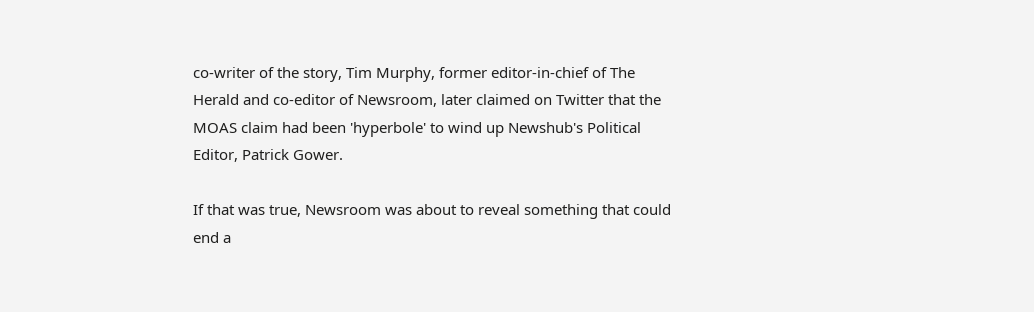co-writer of the story, Tim Murphy, former editor-in-chief of The Herald and co-editor of Newsroom, later claimed on Twitter that the MOAS claim had been 'hyperbole' to wind up Newshub's Political Editor, Patrick Gower.

If that was true, Newsroom was about to reveal something that could end a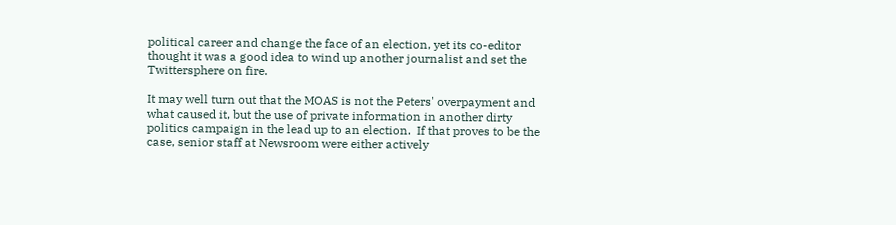political career and change the face of an election, yet its co-editor thought it was a good idea to wind up another journalist and set the Twittersphere on fire.

It may well turn out that the MOAS is not the Peters' overpayment and what caused it, but the use of private information in another dirty politics campaign in the lead up to an election.  If that proves to be the case, senior staff at Newsroom were either actively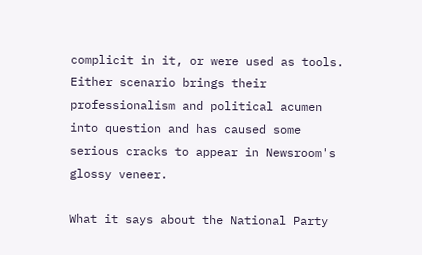complicit in it, or were used as tools.  Either scenario brings their professionalism and political acumen into question and has caused some serious cracks to appear in Newsroom's glossy veneer.

What it says about the National Party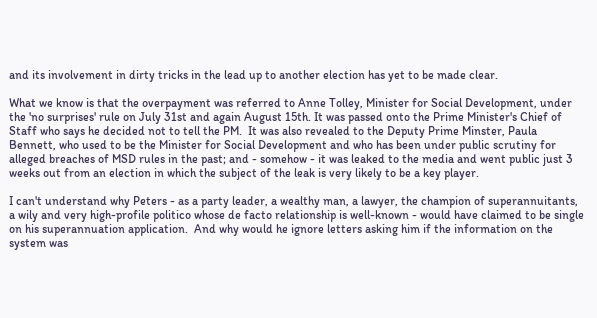and its involvement in dirty tricks in the lead up to another election has yet to be made clear.

What we know is that the overpayment was referred to Anne Tolley, Minister for Social Development, under the 'no surprises' rule on July 31st and again August 15th. It was passed onto the Prime Minister's Chief of Staff who says he decided not to tell the PM.  It was also revealed to the Deputy Prime Minster, Paula Bennett, who used to be the Minister for Social Development and who has been under public scrutiny for alleged breaches of MSD rules in the past; and - somehow - it was leaked to the media and went public just 3 weeks out from an election in which the subject of the leak is very likely to be a key player.

I can't understand why Peters - as a party leader, a wealthy man, a lawyer, the champion of superannuitants, a wily and very high-profile politico whose de facto relationship is well-known - would have claimed to be single on his superannuation application.  And why would he ignore letters asking him if the information on the system was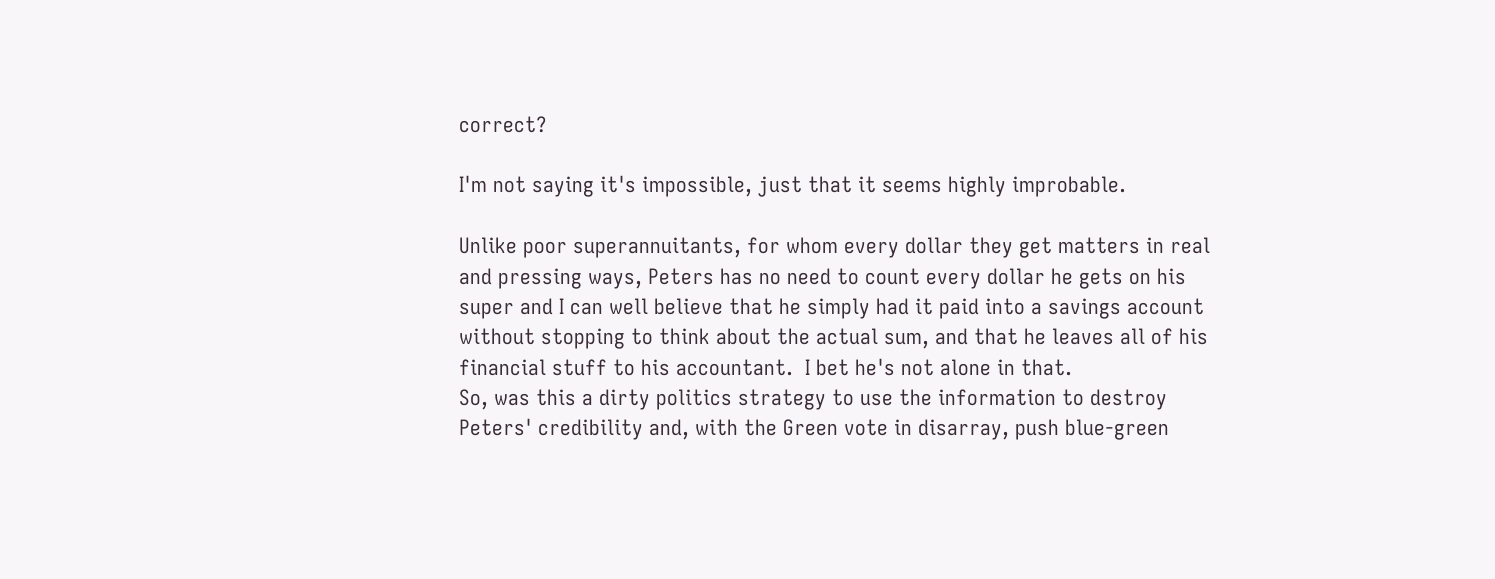correct?

I'm not saying it's impossible, just that it seems highly improbable.

Unlike poor superannuitants, for whom every dollar they get matters in real and pressing ways, Peters has no need to count every dollar he gets on his super and I can well believe that he simply had it paid into a savings account without stopping to think about the actual sum, and that he leaves all of his financial stuff to his accountant.  I bet he's not alone in that.
So, was this a dirty politics strategy to use the information to destroy Peters' credibility and, with the Green vote in disarray, push blue-green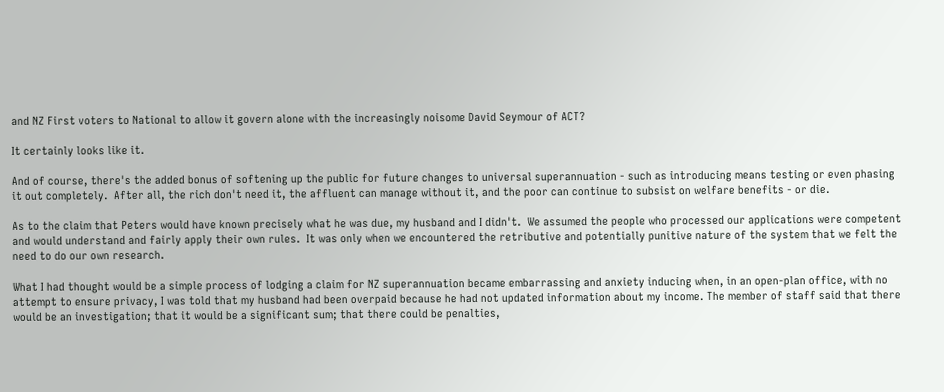and NZ First voters to National to allow it govern alone with the increasingly noisome David Seymour of ACT?

It certainly looks like it.

And of course, there's the added bonus of softening up the public for future changes to universal superannuation - such as introducing means testing or even phasing it out completely.  After all, the rich don't need it, the affluent can manage without it, and the poor can continue to subsist on welfare benefits - or die.

As to the claim that Peters would have known precisely what he was due, my husband and I didn't.  We assumed the people who processed our applications were competent and would understand and fairly apply their own rules.  It was only when we encountered the retributive and potentially punitive nature of the system that we felt the need to do our own research.

What I had thought would be a simple process of lodging a claim for NZ superannuation became embarrassing and anxiety inducing when, in an open-plan office, with no attempt to ensure privacy, I was told that my husband had been overpaid because he had not updated information about my income. The member of staff said that there would be an investigation; that it would be a significant sum; that there could be penalties,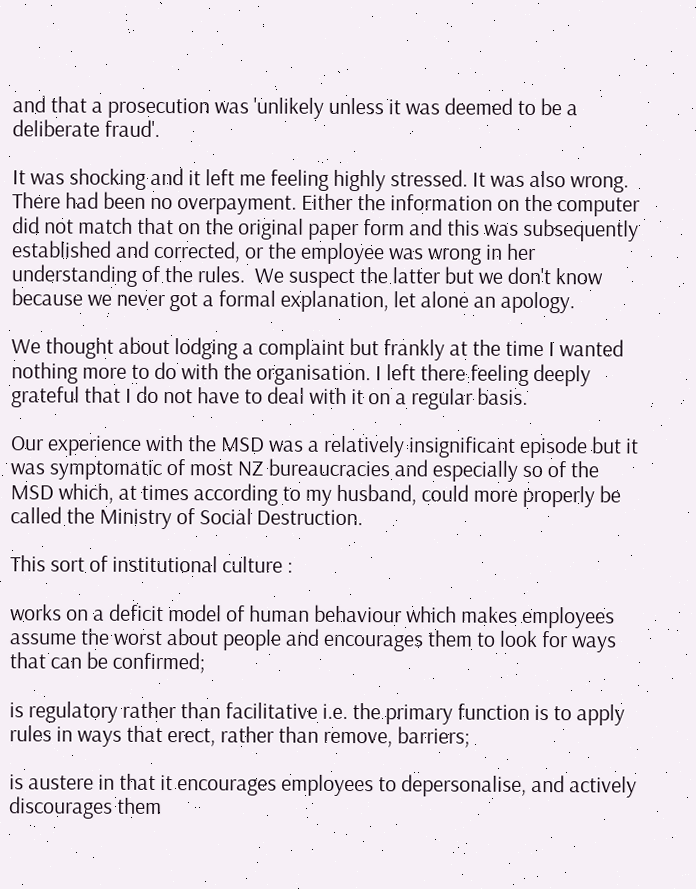and that a prosecution was 'unlikely unless it was deemed to be a deliberate fraud'.

It was shocking and it left me feeling highly stressed. It was also wrong. There had been no overpayment. Either the information on the computer did not match that on the original paper form and this was subsequently established and corrected, or the employee was wrong in her understanding of the rules.  We suspect the latter but we don't know because we never got a formal explanation, let alone an apology.

We thought about lodging a complaint but frankly at the time I wanted nothing more to do with the organisation. I left there feeling deeply grateful that I do not have to deal with it on a regular basis.

Our experience with the MSD was a relatively insignificant episode but it was symptomatic of most NZ bureaucracies and especially so of the MSD which, at times according to my husband, could more properly be called the Ministry of Social Destruction.

This sort of institutional culture :

works on a deficit model of human behaviour which makes employees assume the worst about people and encourages them to look for ways that can be confirmed;

is regulatory rather than facilitative i.e. the primary function is to apply rules in ways that erect, rather than remove, barriers;

is austere in that it encourages employees to depersonalise, and actively discourages them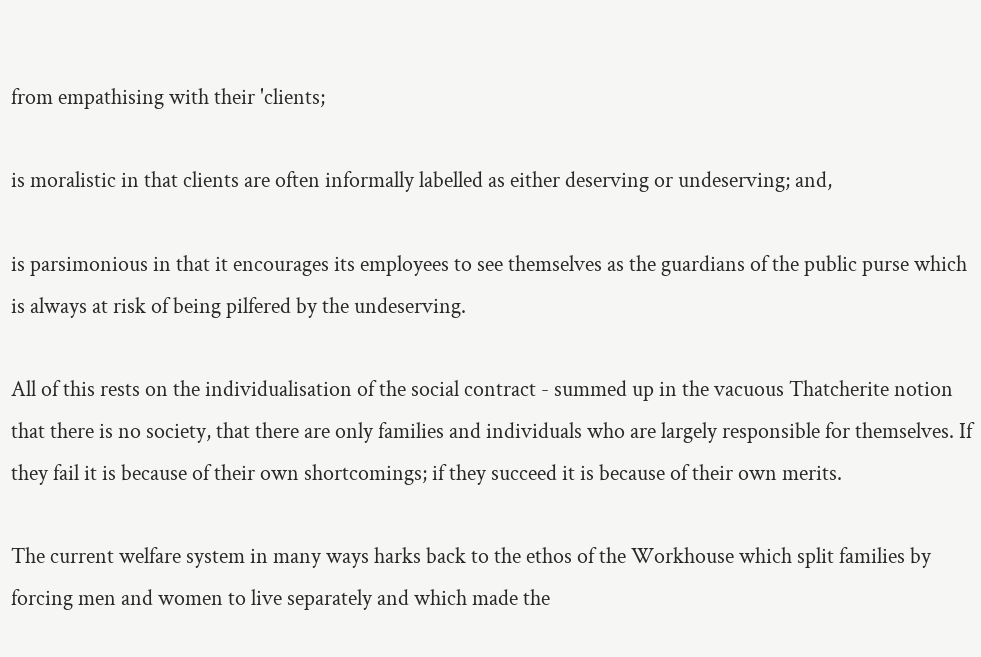from empathising with their 'clients;

is moralistic in that clients are often informally labelled as either deserving or undeserving; and,

is parsimonious in that it encourages its employees to see themselves as the guardians of the public purse which is always at risk of being pilfered by the undeserving.

All of this rests on the individualisation of the social contract - summed up in the vacuous Thatcherite notion that there is no society, that there are only families and individuals who are largely responsible for themselves. If they fail it is because of their own shortcomings; if they succeed it is because of their own merits.

The current welfare system in many ways harks back to the ethos of the Workhouse which split families by forcing men and women to live separately and which made the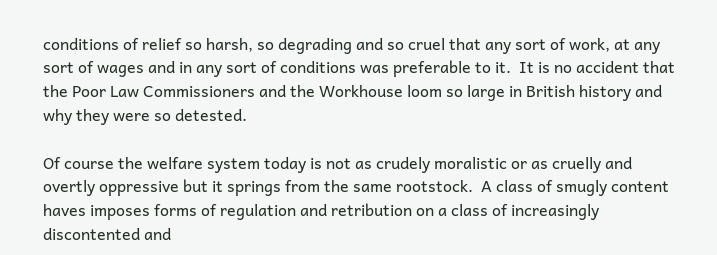conditions of relief so harsh, so degrading and so cruel that any sort of work, at any sort of wages and in any sort of conditions was preferable to it.  It is no accident that the Poor Law Commissioners and the Workhouse loom so large in British history and why they were so detested.

Of course the welfare system today is not as crudely moralistic or as cruelly and overtly oppressive but it springs from the same rootstock.  A class of smugly content haves imposes forms of regulation and retribution on a class of increasingly discontented and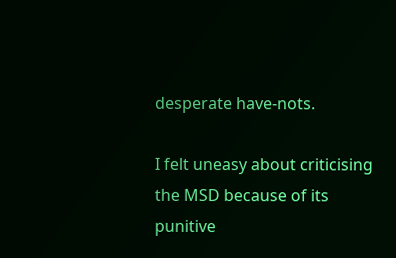desperate have-nots.

I felt uneasy about criticising the MSD because of its punitive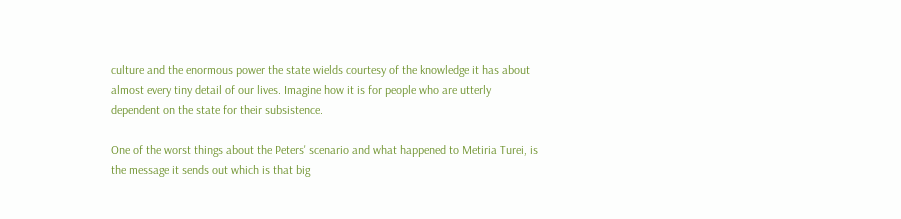culture and the enormous power the state wields courtesy of the knowledge it has about almost every tiny detail of our lives. Imagine how it is for people who are utterly dependent on the state for their subsistence.

One of the worst things about the Peters' scenario and what happened to Metiria Turei, is the message it sends out which is that big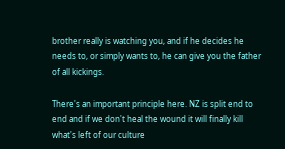brother really is watching you, and if he decides he needs to, or simply wants to, he can give you the father of all kickings.

There's an important principle here. NZ is split end to end and if we don't heal the wound it will finally kill what's left of our culture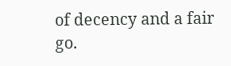of decency and a fair go.